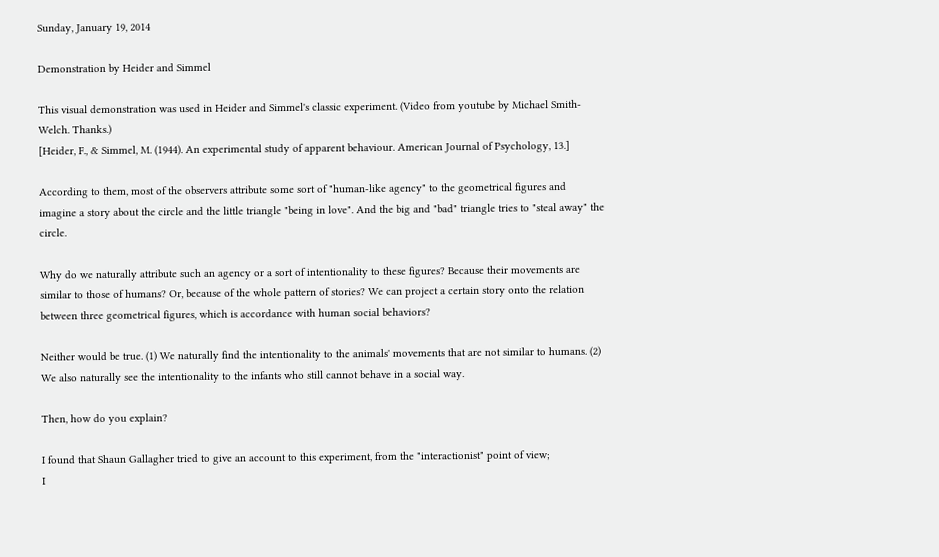Sunday, January 19, 2014

Demonstration by Heider and Simmel

This visual demonstration was used in Heider and Simmel's classic experiment. (Video from youtube by Michael Smith-Welch. Thanks.)
[Heider, F., & Simmel, M. (1944). An experimental study of apparent behaviour. American Journal of Psychology, 13.]

According to them, most of the observers attribute some sort of "human-like agency" to the geometrical figures and imagine a story about the circle and the little triangle "being in love". And the big and "bad" triangle tries to "steal away" the circle.

Why do we naturally attribute such an agency or a sort of intentionality to these figures? Because their movements are similar to those of humans? Or, because of the whole pattern of stories? We can project a certain story onto the relation between three geometrical figures, which is accordance with human social behaviors?

Neither would be true. (1) We naturally find the intentionality to the animals' movements that are not similar to humans. (2) We also naturally see the intentionality to the infants who still cannot behave in a social way.

Then, how do you explain?

I found that Shaun Gallagher tried to give an account to this experiment, from the "interactionist" point of view;
I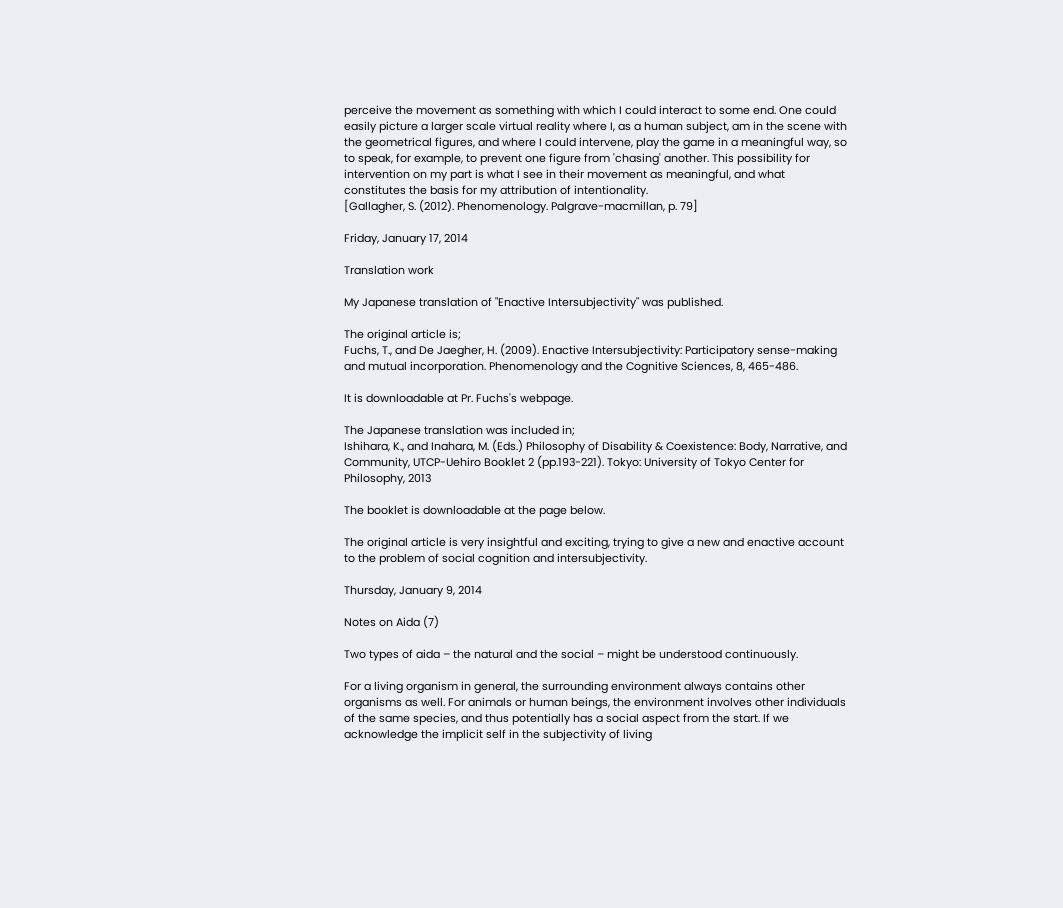perceive the movement as something with which I could interact to some end. One could easily picture a larger scale virtual reality where I, as a human subject, am in the scene with the geometrical figures, and where I could intervene, play the game in a meaningful way, so to speak, for example, to prevent one figure from 'chasing' another. This possibility for intervention on my part is what I see in their movement as meaningful, and what constitutes the basis for my attribution of intentionality.
[Gallagher, S. (2012). Phenomenology. Palgrave-macmillan, p. 79]

Friday, January 17, 2014

Translation work

My Japanese translation of "Enactive Intersubjectivity" was published.

The original article is;
Fuchs, T., and De Jaegher, H. (2009). Enactive Intersubjectivity: Participatory sense-making and mutual incorporation. Phenomenology and the Cognitive Sciences, 8, 465-486.

It is downloadable at Pr. Fuchs's webpage.

The Japanese translation was included in;
Ishihara, K., and Inahara, M. (Eds.) Philosophy of Disability & Coexistence: Body, Narrative, and Community, UTCP-Uehiro Booklet 2 (pp.193-221). Tokyo: University of Tokyo Center for Philosophy, 2013

The booklet is downloadable at the page below.

The original article is very insightful and exciting, trying to give a new and enactive account to the problem of social cognition and intersubjectivity.

Thursday, January 9, 2014

Notes on Aida (7)

Two types of aida – the natural and the social – might be understood continuously.

For a living organism in general, the surrounding environment always contains other organisms as well. For animals or human beings, the environment involves other individuals of the same species, and thus potentially has a social aspect from the start. If we acknowledge the implicit self in the subjectivity of living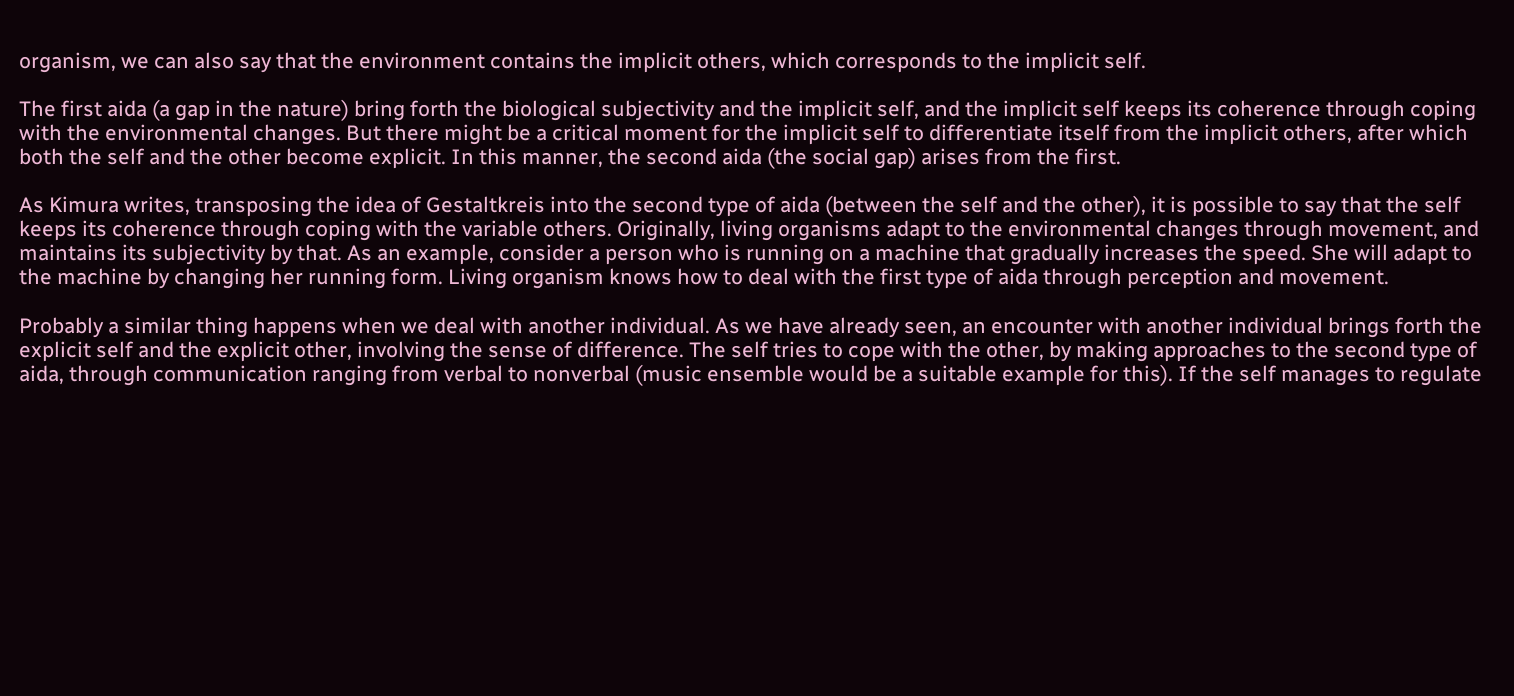organism, we can also say that the environment contains the implicit others, which corresponds to the implicit self.

The first aida (a gap in the nature) bring forth the biological subjectivity and the implicit self, and the implicit self keeps its coherence through coping with the environmental changes. But there might be a critical moment for the implicit self to differentiate itself from the implicit others, after which both the self and the other become explicit. In this manner, the second aida (the social gap) arises from the first.

As Kimura writes, transposing the idea of Gestaltkreis into the second type of aida (between the self and the other), it is possible to say that the self keeps its coherence through coping with the variable others. Originally, living organisms adapt to the environmental changes through movement, and maintains its subjectivity by that. As an example, consider a person who is running on a machine that gradually increases the speed. She will adapt to the machine by changing her running form. Living organism knows how to deal with the first type of aida through perception and movement.

Probably a similar thing happens when we deal with another individual. As we have already seen, an encounter with another individual brings forth the explicit self and the explicit other, involving the sense of difference. The self tries to cope with the other, by making approaches to the second type of aida, through communication ranging from verbal to nonverbal (music ensemble would be a suitable example for this). If the self manages to regulate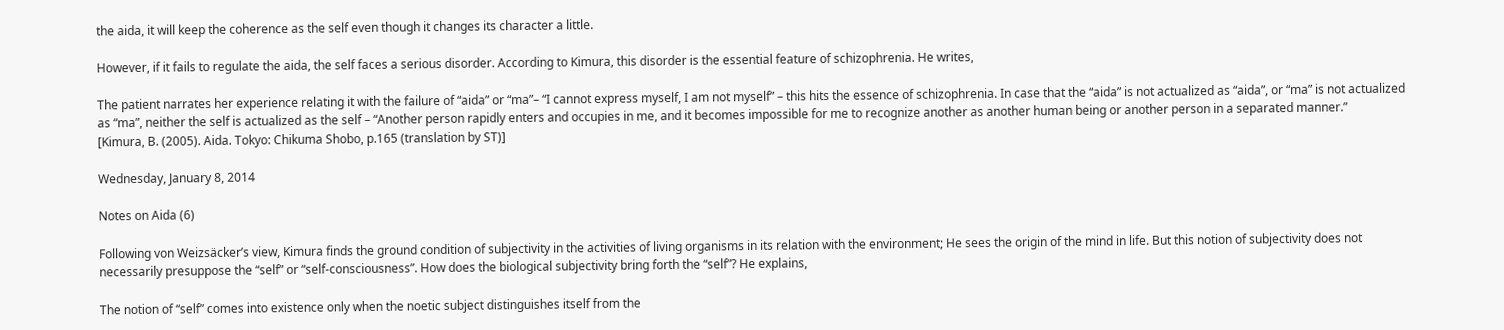the aida, it will keep the coherence as the self even though it changes its character a little.

However, if it fails to regulate the aida, the self faces a serious disorder. According to Kimura, this disorder is the essential feature of schizophrenia. He writes,

The patient narrates her experience relating it with the failure of “aida” or “ma”– “I cannot express myself, I am not myself” – this hits the essence of schizophrenia. In case that the “aida” is not actualized as “aida”, or “ma” is not actualized as “ma”, neither the self is actualized as the self – “Another person rapidly enters and occupies in me, and it becomes impossible for me to recognize another as another human being or another person in a separated manner.”
[Kimura, B. (2005). Aida. Tokyo: Chikuma Shobo, p.165 (translation by ST)]

Wednesday, January 8, 2014

Notes on Aida (6)

Following von Weizsäcker’s view, Kimura finds the ground condition of subjectivity in the activities of living organisms in its relation with the environment; He sees the origin of the mind in life. But this notion of subjectivity does not necessarily presuppose the “self” or “self-consciousness”. How does the biological subjectivity bring forth the “self”? He explains,

The notion of “self” comes into existence only when the noetic subject distinguishes itself from the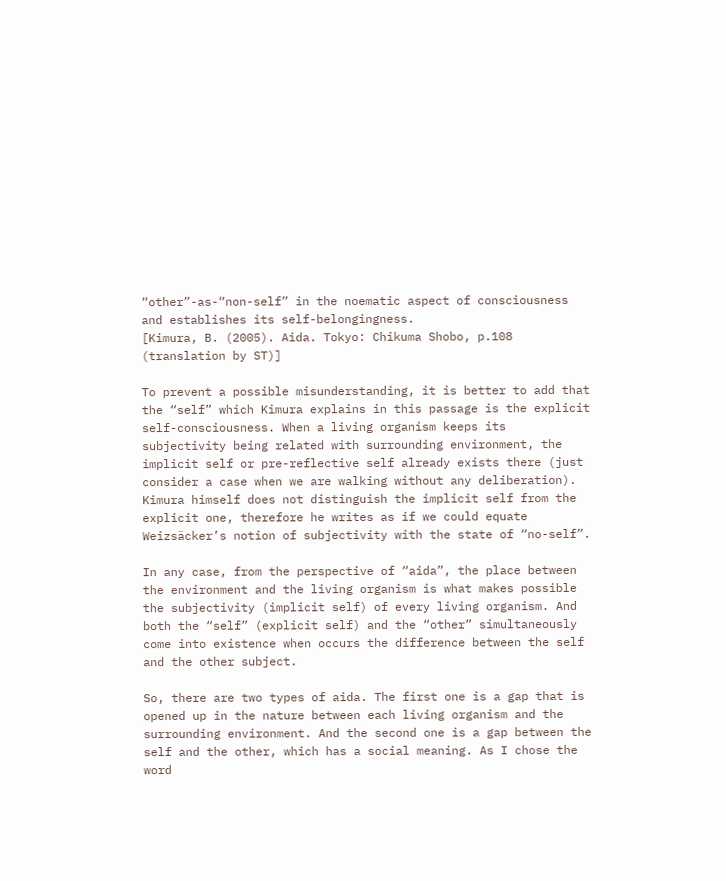“other”-as-“non-self” in the noematic aspect of consciousness and establishes its self-belongingness.
[Kimura, B. (2005). Aida. Tokyo: Chikuma Shobo, p.108 (translation by ST)]

To prevent a possible misunderstanding, it is better to add that the “self” which Kimura explains in this passage is the explicit self-consciousness. When a living organism keeps its subjectivity being related with surrounding environment, the implicit self or pre-reflective self already exists there (just consider a case when we are walking without any deliberation). Kimura himself does not distinguish the implicit self from the explicit one, therefore he writes as if we could equate Weizsäcker’s notion of subjectivity with the state of “no-self”.

In any case, from the perspective of “aida”, the place between the environment and the living organism is what makes possible the subjectivity (implicit self) of every living organism. And both the “self” (explicit self) and the “other” simultaneously come into existence when occurs the difference between the self and the other subject.

So, there are two types of aida. The first one is a gap that is opened up in the nature between each living organism and the surrounding environment. And the second one is a gap between the self and the other, which has a social meaning. As I chose the word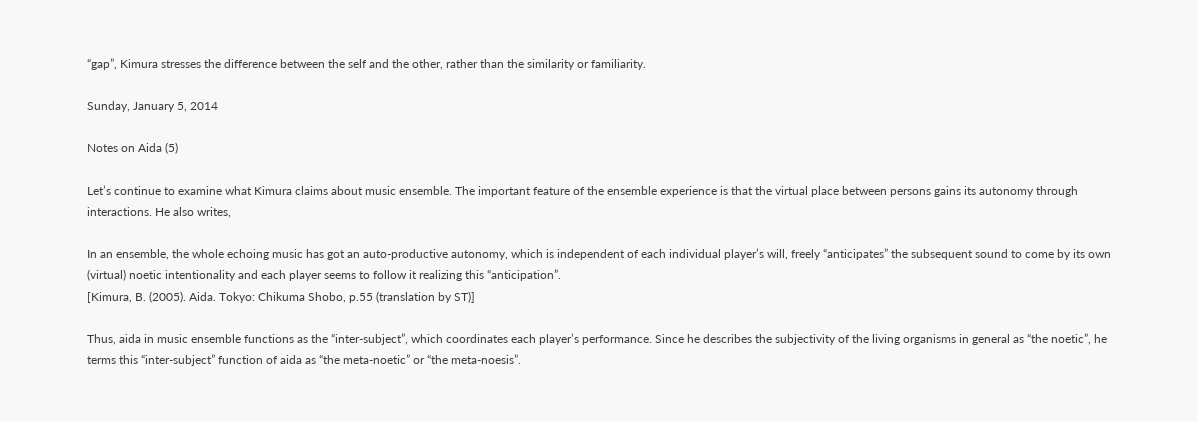“gap”, Kimura stresses the difference between the self and the other, rather than the similarity or familiarity.

Sunday, January 5, 2014

Notes on Aida (5)

Let’s continue to examine what Kimura claims about music ensemble. The important feature of the ensemble experience is that the virtual place between persons gains its autonomy through interactions. He also writes,

In an ensemble, the whole echoing music has got an auto-productive autonomy, which is independent of each individual player’s will, freely “anticipates” the subsequent sound to come by its own (virtual) noetic intentionality and each player seems to follow it realizing this “anticipation”.
[Kimura, B. (2005). Aida. Tokyo: Chikuma Shobo, p.55 (translation by ST)]

Thus, aida in music ensemble functions as the “inter-subject”, which coordinates each player’s performance. Since he describes the subjectivity of the living organisms in general as “the noetic”, he terms this “inter-subject” function of aida as “the meta-noetic” or “the meta-noesis”.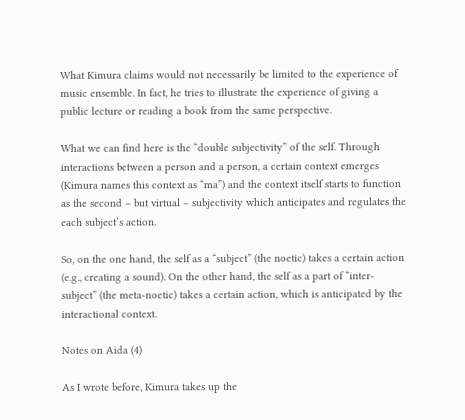What Kimura claims would not necessarily be limited to the experience of music ensemble. In fact, he tries to illustrate the experience of giving a public lecture or reading a book from the same perspective.

What we can find here is the “double subjectivity” of the self. Through interactions between a person and a person, a certain context emerges (Kimura names this context as “ma”) and the context itself starts to function as the second – but virtual – subjectivity which anticipates and regulates the each subject’s action.

So, on the one hand, the self as a “subject” (the noetic) takes a certain action (e.g., creating a sound). On the other hand, the self as a part of “inter-subject” (the meta-noetic) takes a certain action, which is anticipated by the interactional context.

Notes on Aida (4)

As I wrote before, Kimura takes up the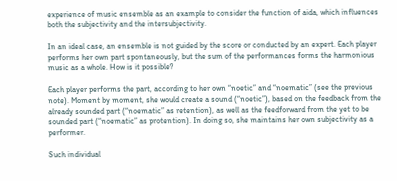experience of music ensemble as an example to consider the function of aida, which influences both the subjectivity and the intersubjectivity.

In an ideal case, an ensemble is not guided by the score or conducted by an expert. Each player performs her own part spontaneously, but the sum of the performances forms the harmonious music as a whole. How is it possible?

Each player performs the part, according to her own “noetic” and “noematic” (see the previous note). Moment by moment, she would create a sound (“noetic”), based on the feedback from the already sounded part (“noematic” as retention), as well as the feedforward from the yet to be sounded part (“noematic” as protention). In doing so, she maintains her own subjectivity as a performer.

Such individual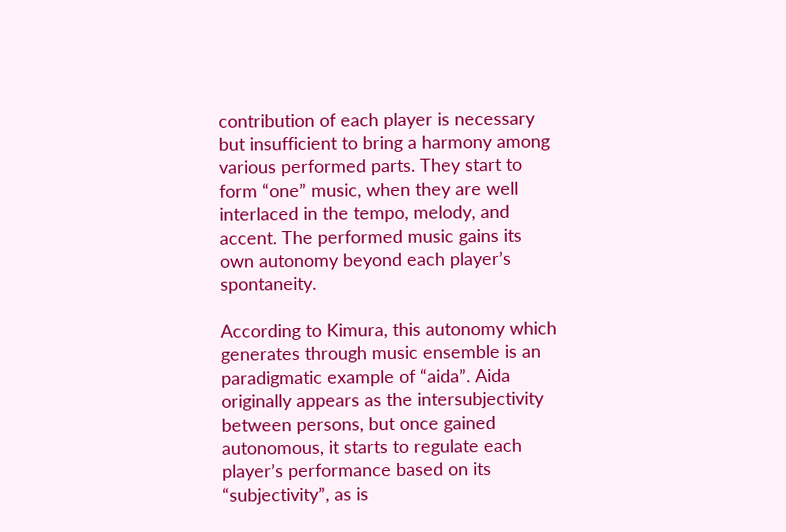contribution of each player is necessary but insufficient to bring a harmony among various performed parts. They start to form “one” music, when they are well interlaced in the tempo, melody, and accent. The performed music gains its own autonomy beyond each player’s spontaneity.

According to Kimura, this autonomy which generates through music ensemble is an paradigmatic example of “aida”. Aida originally appears as the intersubjectivity between persons, but once gained autonomous, it starts to regulate each player’s performance based on its “subjectivity”, as is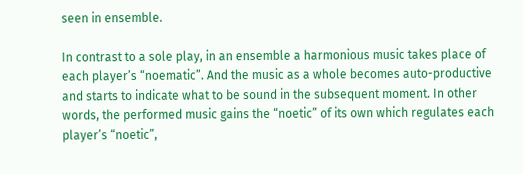seen in ensemble.

In contrast to a sole play, in an ensemble a harmonious music takes place of each player’s “noematic”. And the music as a whole becomes auto-productive and starts to indicate what to be sound in the subsequent moment. In other words, the performed music gains the “noetic” of its own which regulates each player’s “noetic”,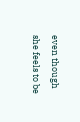even though she feels to be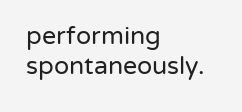performing spontaneously.